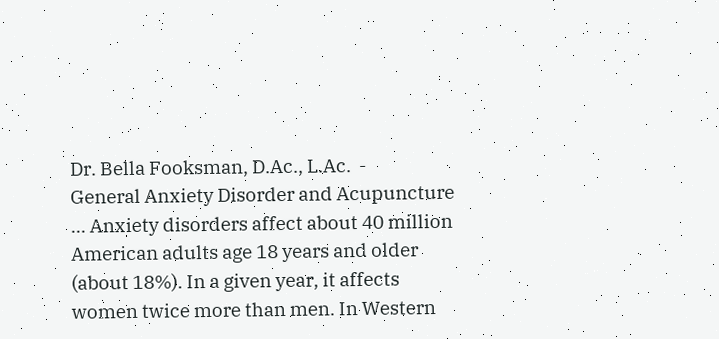Dr. Bella Fooksman, D.Ac., L.Ac.  -
General Anxiety Disorder and Acupuncture
... Anxiety disorders affect about 40 million American adults age 18 years and older (about 18%). In a given year, it affects women twice more than men. In Western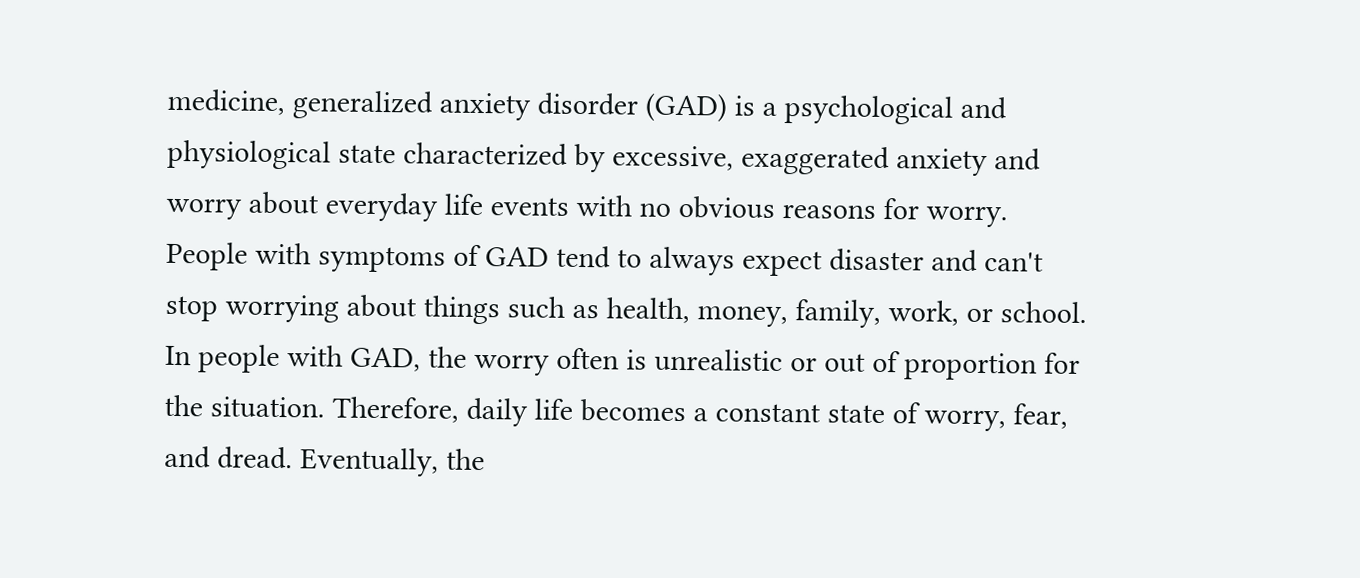medicine, generalized anxiety disorder (GAD) is a psychological and physiological state characterized by excessive, exaggerated anxiety and worry about everyday life events with no obvious reasons for worry. People with symptoms of GAD tend to always expect disaster and can't stop worrying about things such as health, money, family, work, or school. In people with GAD, the worry often is unrealistic or out of proportion for the situation. Therefore, daily life becomes a constant state of worry, fear, and dread. Eventually, the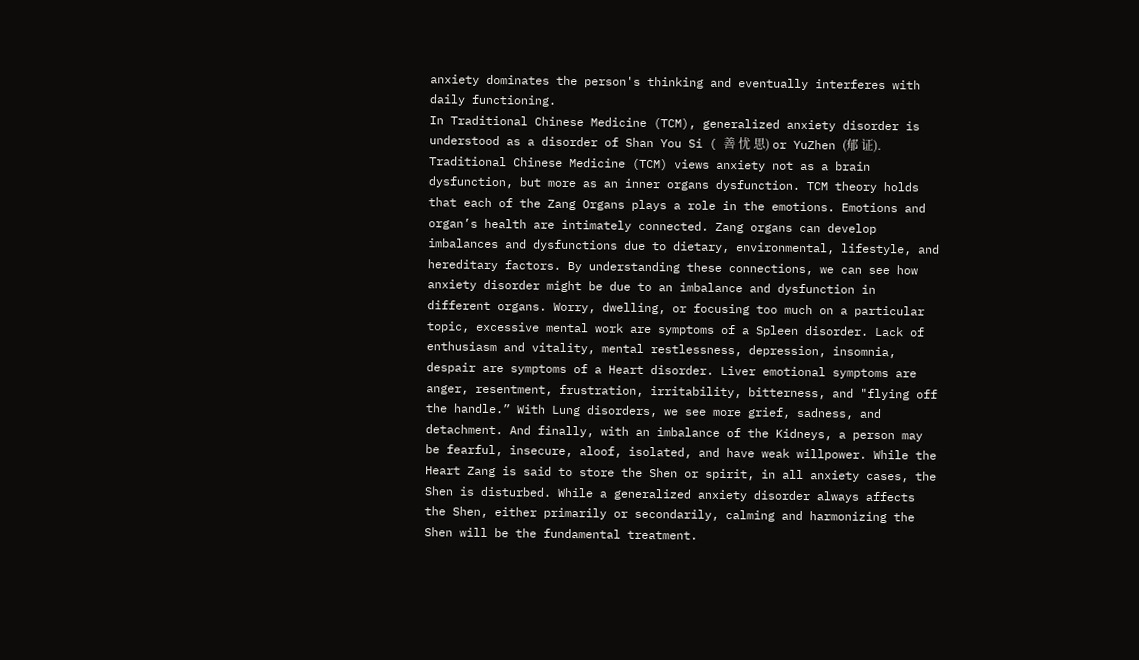anxiety dominates the person's thinking and eventually interferes with daily functioning.
In Traditional Chinese Medicine (TCM), generalized anxiety disorder is understood as a disorder of Shan You Si ( 善 忧 思) or YuZhen (郁 证). Traditional Chinese Medicine (TCM) views anxiety not as a brain dysfunction, but more as an inner organs dysfunction. TCM theory holds that each of the Zang Organs plays a role in the emotions. Emotions and organ’s health are intimately connected. Zang organs can develop imbalances and dysfunctions due to dietary, environmental, lifestyle, and hereditary factors. By understanding these connections, we can see how anxiety disorder might be due to an imbalance and dysfunction in different organs. Worry, dwelling, or focusing too much on a particular topic, excessive mental work are symptoms of a Spleen disorder. Lack of enthusiasm and vitality, mental restlessness, depression, insomnia, despair are symptoms of a Heart disorder. Liver emotional symptoms are anger, resentment, frustration, irritability, bitterness, and "flying off the handle.” With Lung disorders, we see more grief, sadness, and detachment. And finally, with an imbalance of the Kidneys, a person may be fearful, insecure, aloof, isolated, and have weak willpower. While the Heart Zang is said to store the Shen or spirit, in all anxiety cases, the Shen is disturbed. While a generalized anxiety disorder always affects the Shen, either primarily or secondarily, calming and harmonizing the Shen will be the fundamental treatment.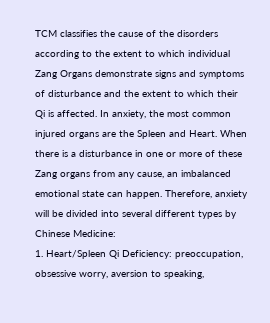TCM classifies the cause of the disorders according to the extent to which individual Zang Organs demonstrate signs and symptoms of disturbance and the extent to which their Qi is affected. In anxiety, the most common injured organs are the Spleen and Heart. When there is a disturbance in one or more of these Zang organs from any cause, an imbalanced emotional state can happen. Therefore, anxiety will be divided into several different types by Chinese Medicine:
1. Heart/Spleen Qi Deficiency: preoccupation, obsessive worry, aversion to speaking,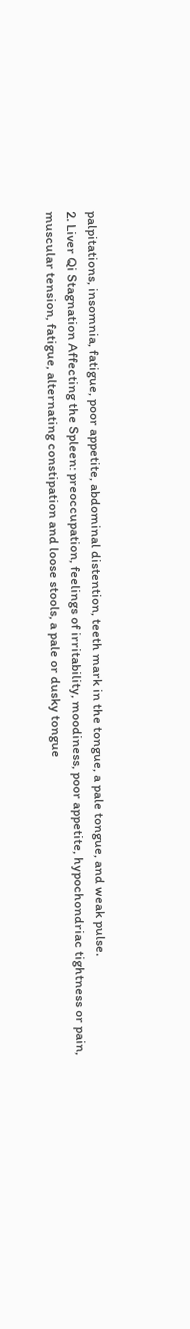palpitations, insomnia, fatigue, poor appetite, abdominal distention, teeth mark in the tongue, a pale tongue, and weak pulse.
2. Liver Qi Stagnation Affecting the Spleen: preoccupation, feelings of irritability, moodiness, poor appetite, hypochondriac tightness or pain, muscular tension, fatigue, alternating constipation and loose stools, a pale or dusky tongue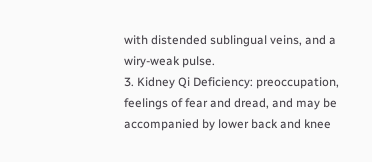with distended sublingual veins, and a wiry-weak pulse.
3. Kidney Qi Deficiency: preoccupation, feelings of fear and dread, and may be accompanied by lower back and knee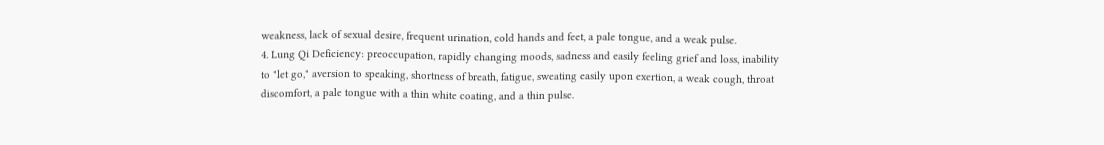weakness, lack of sexual desire, frequent urination, cold hands and feet, a pale tongue, and a weak pulse.
4. Lung Qi Deficiency: preoccupation, rapidly changing moods, sadness and easily feeling grief and loss, inability to "let go," aversion to speaking, shortness of breath, fatigue, sweating easily upon exertion, a weak cough, throat discomfort, a pale tongue with a thin white coating, and a thin pulse.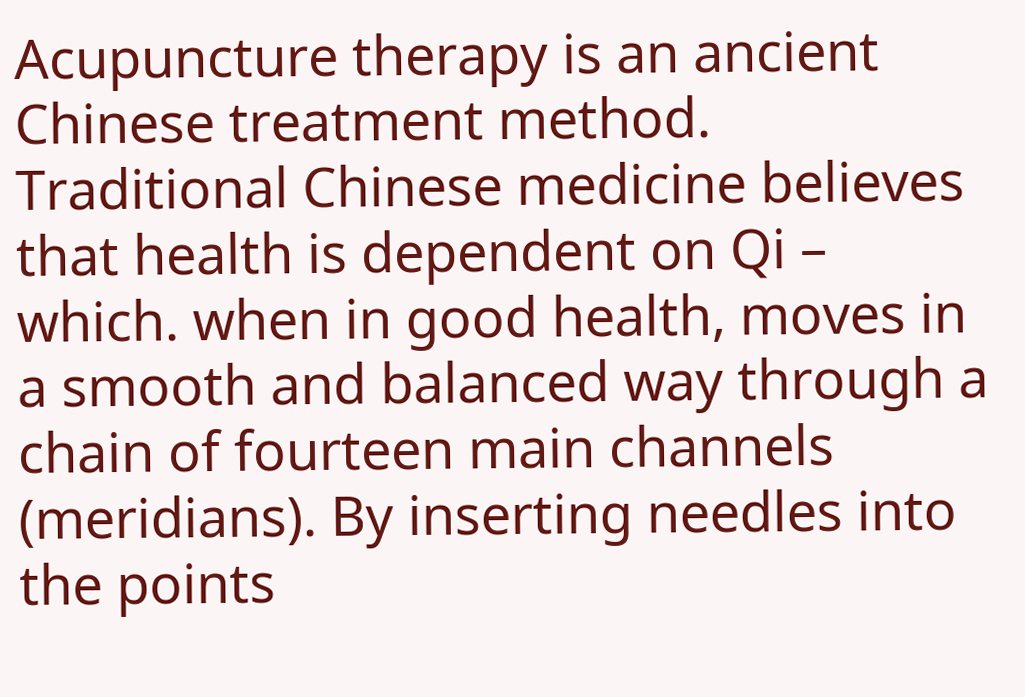Acupuncture therapy is an ancient Chinese treatment method. Traditional Chinese medicine believes that health is dependent on Qi – which. when in good health, moves in a smooth and balanced way through a chain of fourteen main channels (meridians). By inserting needles into the points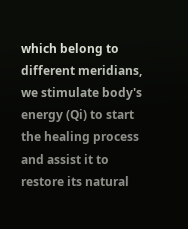which belong to different meridians, we stimulate body's energy (Qi) to start the healing process and assist it to restore its natural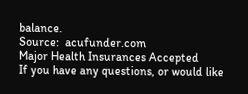balance.
Source:  acufunder.com
Major Health Insurances Accepted
If you have any questions, or would like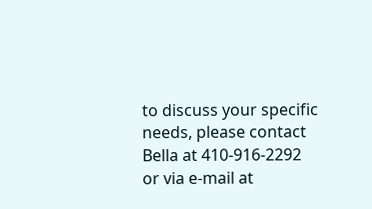to discuss your specific needs, please contact Bella at 410-916-2292
or via e-mail at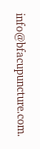info@bfacupuncture.com.